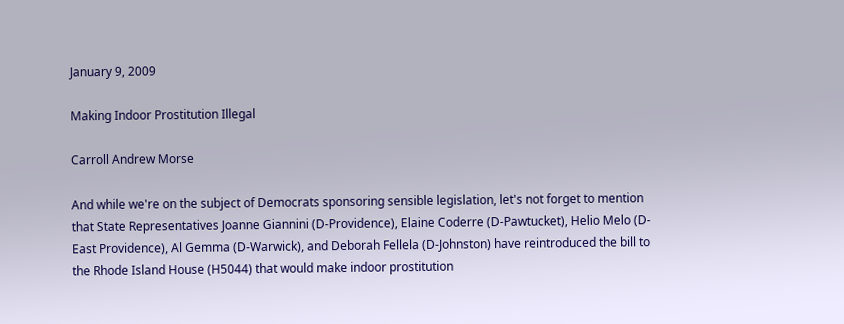January 9, 2009

Making Indoor Prostitution Illegal

Carroll Andrew Morse

And while we're on the subject of Democrats sponsoring sensible legislation, let's not forget to mention that State Representatives Joanne Giannini (D-Providence), Elaine Coderre (D-Pawtucket), Helio Melo (D-East Providence), Al Gemma (D-Warwick), and Deborah Fellela (D-Johnston) have reintroduced the bill to the Rhode Island House (H5044) that would make indoor prostitution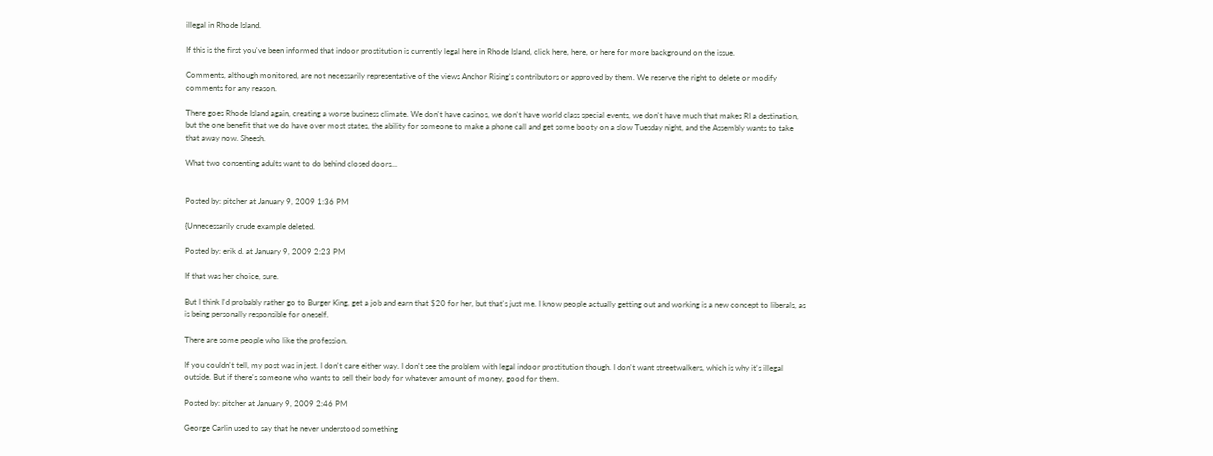illegal in Rhode Island.

If this is the first you've been informed that indoor prostitution is currently legal here in Rhode Island, click here, here, or here for more background on the issue.

Comments, although monitored, are not necessarily representative of the views Anchor Rising's contributors or approved by them. We reserve the right to delete or modify comments for any reason.

There goes Rhode Island again, creating a worse business climate. We don't have casinos, we don't have world class special events, we don't have much that makes RI a destination, but the one benefit that we do have over most states, the ability for someone to make a phone call and get some booty on a slow Tuesday night, and the Assembly wants to take that away now. Sheesh.

What two consenting adults want to do behind closed doors...


Posted by: pitcher at January 9, 2009 1:36 PM

{Unnecessarily crude example deleted.

Posted by: erik d. at January 9, 2009 2:23 PM

If that was her choice, sure.

But I think I'd probably rather go to Burger King, get a job and earn that $20 for her, but that's just me. I know people actually getting out and working is a new concept to liberals, as is being personally responsible for oneself.

There are some people who like the profession.

If you couldn't tell, my post was in jest. I don't care either way. I don't see the problem with legal indoor prostitution though. I don't want streetwalkers, which is why it's illegal outside. But if there's someone who wants to sell their body for whatever amount of money, good for them.

Posted by: pitcher at January 9, 2009 2:46 PM

George Carlin used to say that he never understood something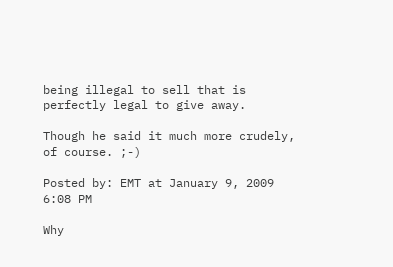being illegal to sell that is perfectly legal to give away.

Though he said it much more crudely, of course. ;-)

Posted by: EMT at January 9, 2009 6:08 PM

Why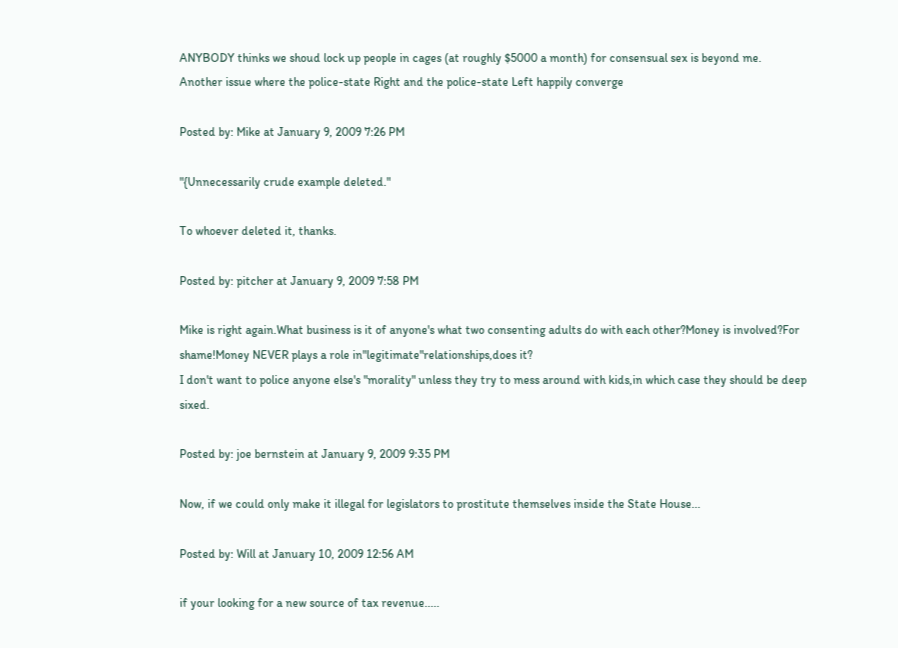ANYBODY thinks we shoud lock up people in cages (at roughly $5000 a month) for consensual sex is beyond me.
Another issue where the police-state Right and the police-state Left happily converge

Posted by: Mike at January 9, 2009 7:26 PM

"{Unnecessarily crude example deleted."

To whoever deleted it, thanks.

Posted by: pitcher at January 9, 2009 7:58 PM

Mike is right again.What business is it of anyone's what two consenting adults do with each other?Money is involved?For shame!Money NEVER plays a role in"legitimate"relationships,does it?
I don't want to police anyone else's "morality" unless they try to mess around with kids,in which case they should be deep sixed.

Posted by: joe bernstein at January 9, 2009 9:35 PM

Now, if we could only make it illegal for legislators to prostitute themselves inside the State House...

Posted by: Will at January 10, 2009 12:56 AM

if your looking for a new source of tax revenue.....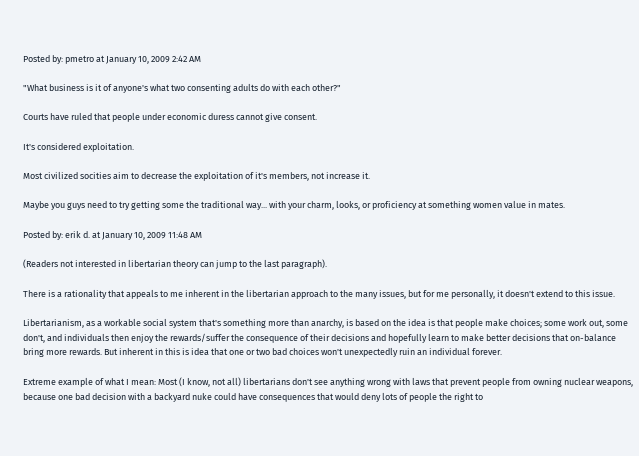Posted by: pmetro at January 10, 2009 2:42 AM

"What business is it of anyone's what two consenting adults do with each other?"

Courts have ruled that people under economic duress cannot give consent.

It's considered exploitation.

Most civilized socities aim to decrease the exploitation of it's members, not increase it.

Maybe you guys need to try getting some the traditional way... with your charm, looks, or proficiency at something women value in mates.

Posted by: erik d. at January 10, 2009 11:48 AM

(Readers not interested in libertarian theory can jump to the last paragraph).

There is a rationality that appeals to me inherent in the libertarian approach to the many issues, but for me personally, it doesn't extend to this issue.

Libertarianism, as a workable social system that's something more than anarchy, is based on the idea is that people make choices; some work out, some don't, and individuals then enjoy the rewards/suffer the consequence of their decisions and hopefully learn to make better decisions that on-balance bring more rewards. But inherent in this is idea that one or two bad choices won't unexpectedly ruin an individual forever.

Extreme example of what I mean: Most (I know, not all) libertarians don't see anything wrong with laws that prevent people from owning nuclear weapons, because one bad decision with a backyard nuke could have consequences that would deny lots of people the right to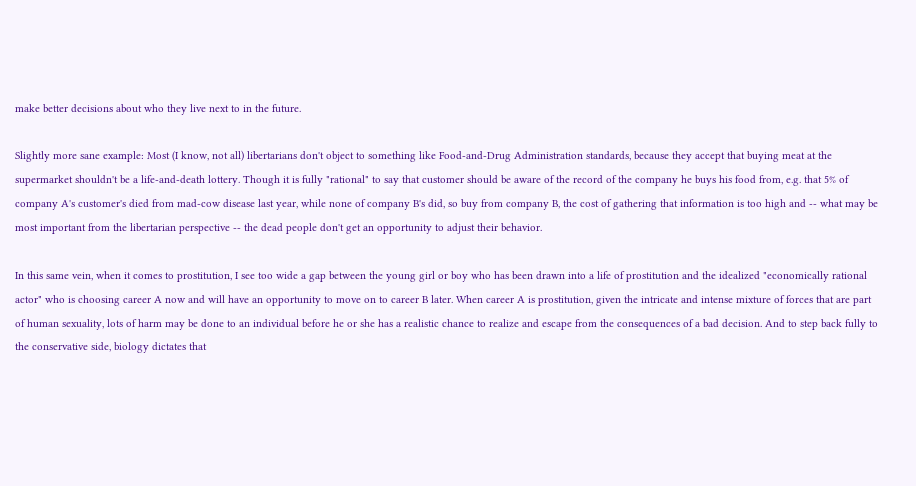make better decisions about who they live next to in the future.

Slightly more sane example: Most (I know, not all) libertarians don't object to something like Food-and-Drug Administration standards, because they accept that buying meat at the supermarket shouldn't be a life-and-death lottery. Though it is fully "rational" to say that customer should be aware of the record of the company he buys his food from, e.g. that 5% of company A's customer's died from mad-cow disease last year, while none of company B's did, so buy from company B, the cost of gathering that information is too high and -- what may be most important from the libertarian perspective -- the dead people don't get an opportunity to adjust their behavior.

In this same vein, when it comes to prostitution, I see too wide a gap between the young girl or boy who has been drawn into a life of prostitution and the idealized "economically rational actor" who is choosing career A now and will have an opportunity to move on to career B later. When career A is prostitution, given the intricate and intense mixture of forces that are part of human sexuality, lots of harm may be done to an individual before he or she has a realistic chance to realize and escape from the consequences of a bad decision. And to step back fully to the conservative side, biology dictates that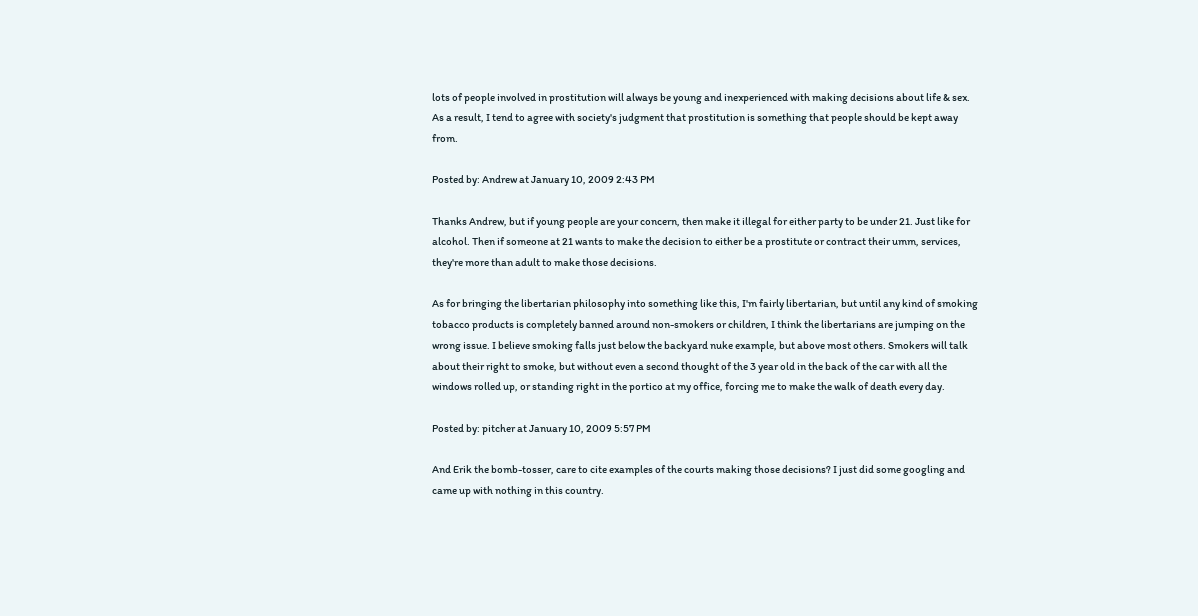lots of people involved in prostitution will always be young and inexperienced with making decisions about life & sex. As a result, I tend to agree with society's judgment that prostitution is something that people should be kept away from.

Posted by: Andrew at January 10, 2009 2:43 PM

Thanks Andrew, but if young people are your concern, then make it illegal for either party to be under 21. Just like for alcohol. Then if someone at 21 wants to make the decision to either be a prostitute or contract their umm, services, they're more than adult to make those decisions.

As for bringing the libertarian philosophy into something like this, I'm fairly libertarian, but until any kind of smoking tobacco products is completely banned around non-smokers or children, I think the libertarians are jumping on the wrong issue. I believe smoking falls just below the backyard nuke example, but above most others. Smokers will talk about their right to smoke, but without even a second thought of the 3 year old in the back of the car with all the windows rolled up, or standing right in the portico at my office, forcing me to make the walk of death every day.

Posted by: pitcher at January 10, 2009 5:57 PM

And Erik the bomb-tosser, care to cite examples of the courts making those decisions? I just did some googling and came up with nothing in this country.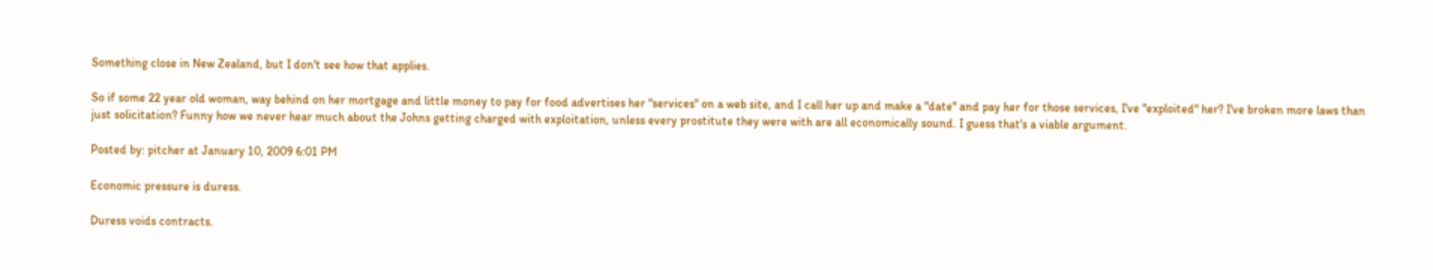Something close in New Zealand, but I don't see how that applies.

So if some 22 year old woman, way behind on her mortgage and little money to pay for food advertises her "services" on a web site, and I call her up and make a "date" and pay her for those services, I've "exploited" her? I've broken more laws than just solicitation? Funny how we never hear much about the Johns getting charged with exploitation, unless every prostitute they were with are all economically sound. I guess that's a viable argument.

Posted by: pitcher at January 10, 2009 6:01 PM

Economic pressure is duress.

Duress voids contracts.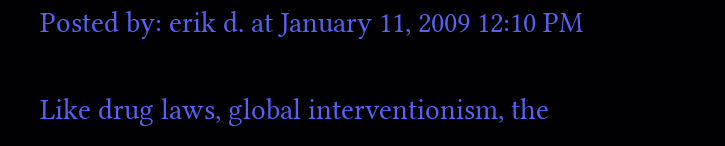Posted by: erik d. at January 11, 2009 12:10 PM

Like drug laws, global interventionism, the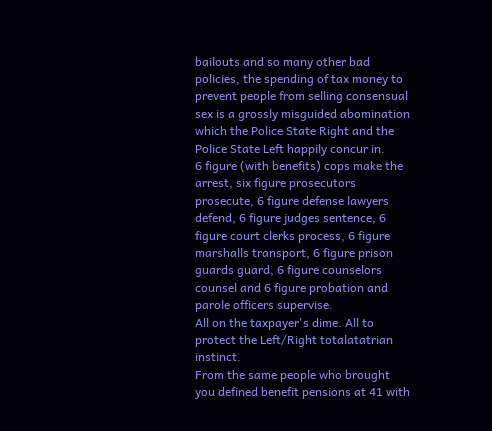bailouts and so many other bad policies, the spending of tax money to prevent people from selling consensual sex is a grossly misguided abomination which the Police State Right and the Police State Left happily concur in.
6 figure (with benefits) cops make the arrest, six figure prosecutors prosecute, 6 figure defense lawyers defend, 6 figure judges sentence, 6 figure court clerks process, 6 figure marshalls transport, 6 figure prison guards guard, 6 figure counselors counsel and 6 figure probation and parole officers supervise.
All on the taxpayer's dime. All to protect the Left/Right totalatatrian instinct.
From the same people who brought you defined benefit pensions at 41 with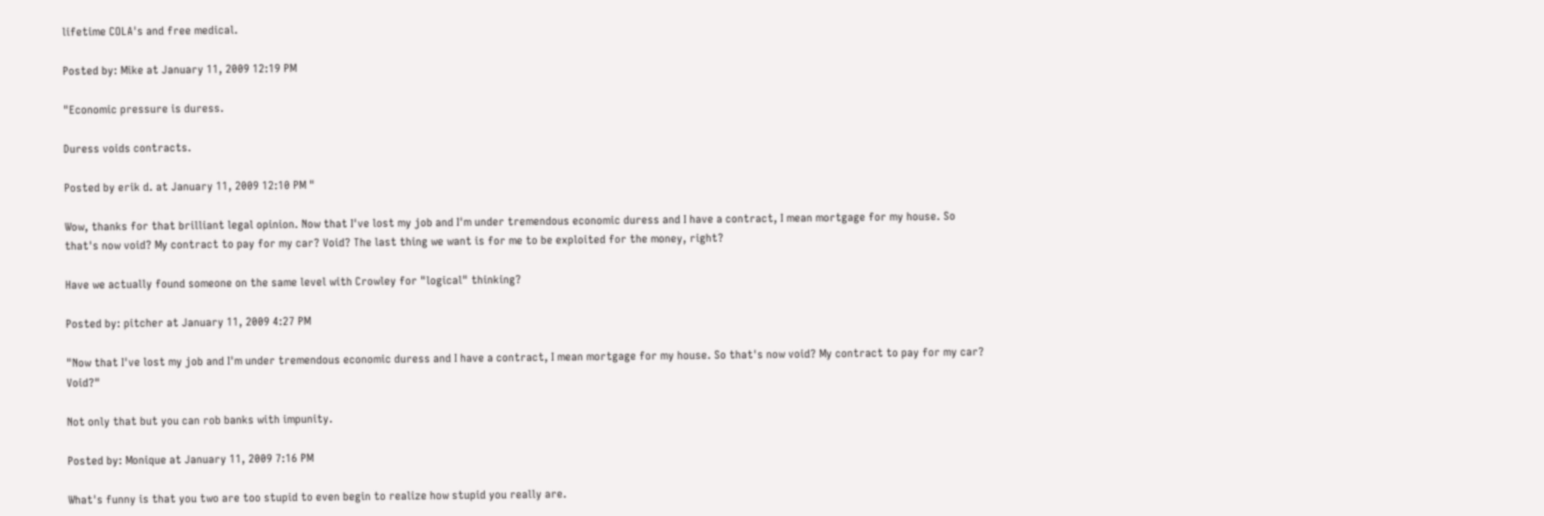lifetime COLA's and free medical.

Posted by: Mike at January 11, 2009 12:19 PM

"Economic pressure is duress.

Duress voids contracts.

Posted by erik d. at January 11, 2009 12:10 PM "

Wow, thanks for that brilliant legal opinion. Now that I've lost my job and I'm under tremendous economic duress and I have a contract, I mean mortgage for my house. So that's now void? My contract to pay for my car? Void? The last thing we want is for me to be exploited for the money, right?

Have we actually found someone on the same level with Crowley for "logical" thinking?

Posted by: pitcher at January 11, 2009 4:27 PM

"Now that I've lost my job and I'm under tremendous economic duress and I have a contract, I mean mortgage for my house. So that's now void? My contract to pay for my car? Void?"

Not only that but you can rob banks with impunity.

Posted by: Monique at January 11, 2009 7:16 PM

What's funny is that you two are too stupid to even begin to realize how stupid you really are.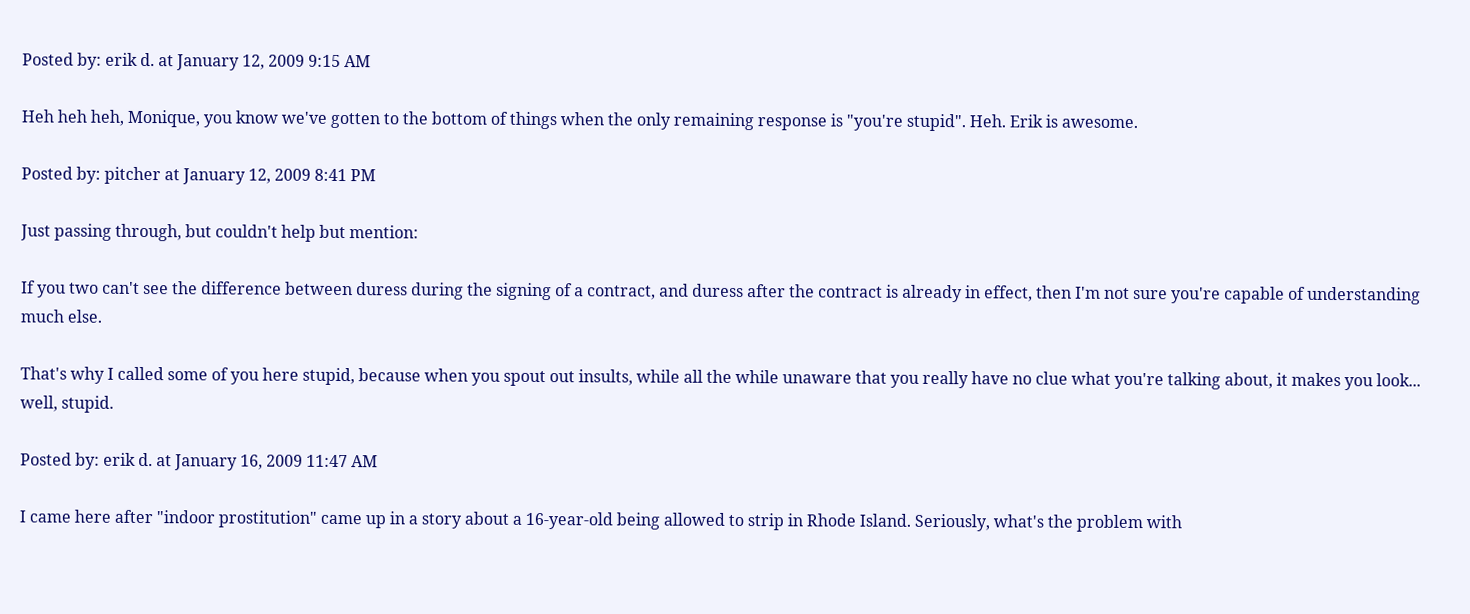Posted by: erik d. at January 12, 2009 9:15 AM

Heh heh heh, Monique, you know we've gotten to the bottom of things when the only remaining response is "you're stupid". Heh. Erik is awesome.

Posted by: pitcher at January 12, 2009 8:41 PM

Just passing through, but couldn't help but mention:

If you two can't see the difference between duress during the signing of a contract, and duress after the contract is already in effect, then I'm not sure you're capable of understanding much else.

That's why I called some of you here stupid, because when you spout out insults, while all the while unaware that you really have no clue what you're talking about, it makes you look... well, stupid.

Posted by: erik d. at January 16, 2009 11:47 AM

I came here after "indoor prostitution" came up in a story about a 16-year-old being allowed to strip in Rhode Island. Seriously, what's the problem with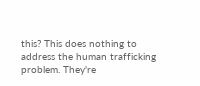this? This does nothing to address the human trafficking problem. They're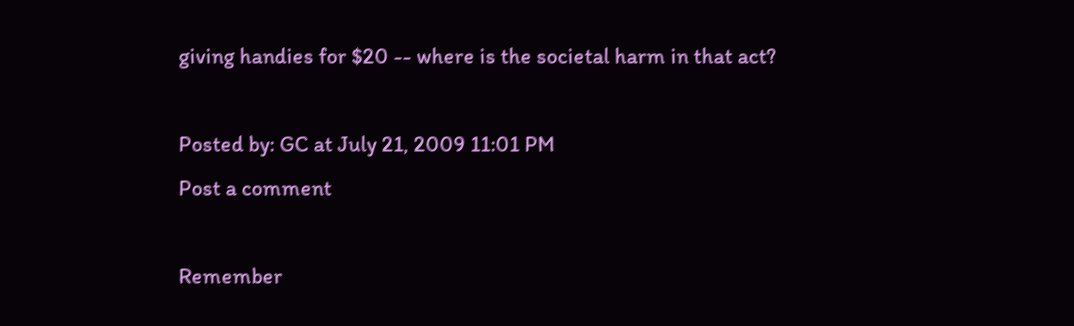giving handies for $20 -- where is the societal harm in that act?

Posted by: GC at July 21, 2009 11:01 PM
Post a comment

Remember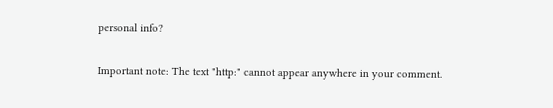personal info?

Important note: The text "http:" cannot appear anywhere in your comment.